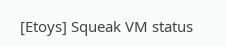[Etoys] Squeak VM status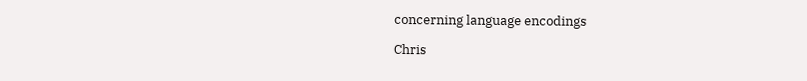concerning language encodings

Chris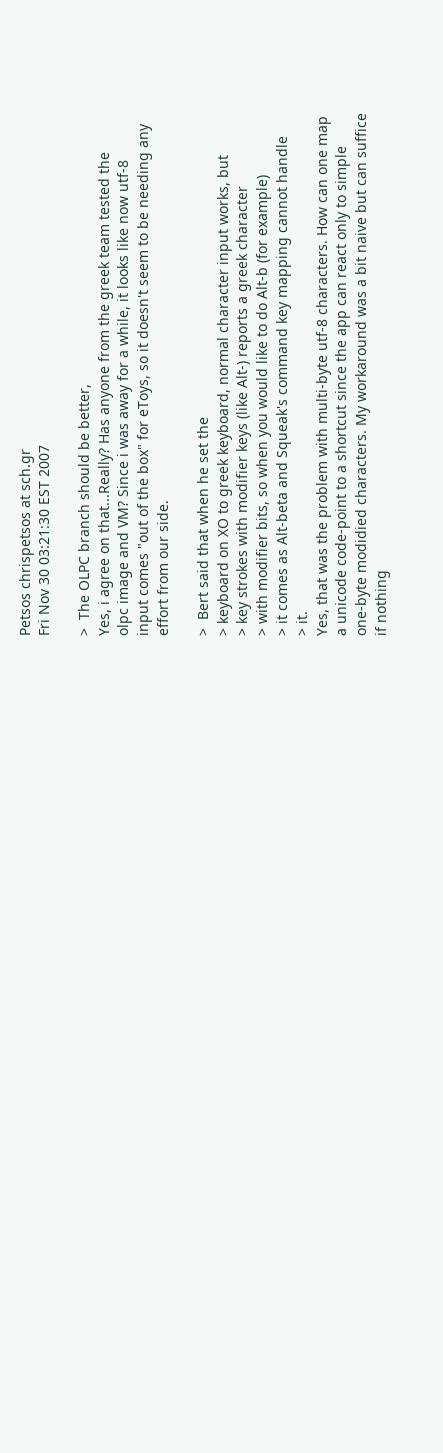Petsos chrispetsos at sch.gr
Fri Nov 30 03:21:30 EST 2007

>  The OLPC branch should be better,
Yes, i agree on that...Really? Has anyone from the greek team tested the
olpc image and VM? Since i was away for a while, it looks like now utf-8
input comes "out of the box" for eToys, so it doesn't seem to be needing any
effort from our side.

>  Bert said that when he set the
> keyboard on XO to greek keyboard, normal character input works, but
> key strokes with modifier keys (like Alt-) reports a greek character
> with modifier bits, so when you would like to do Alt-b (for example)
> it comes as Alt-beta and Squeak's command key mapping cannot handle
> it.
Yes, that was the problem with multi-byte utf-8 characters. How can one map
a unicode code-point to a shortcut since the app can react only to simple
one-byte modidied characters. My workaround was a bit naive but can suffice
if nothing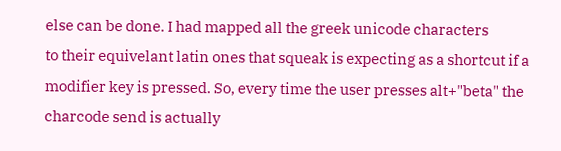else can be done. I had mapped all the greek unicode characters
to their equivelant latin ones that squeak is expecting as a shortcut if a
modifier key is pressed. So, every time the user presses alt+"beta" the
charcode send is actually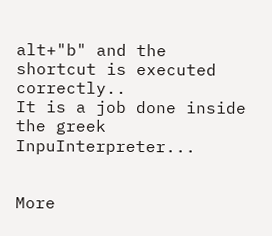alt+"b" and the shortcut is executed correctly..
It is a job done inside the greek InpuInterpreter...


More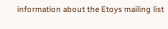information about the Etoys mailing list